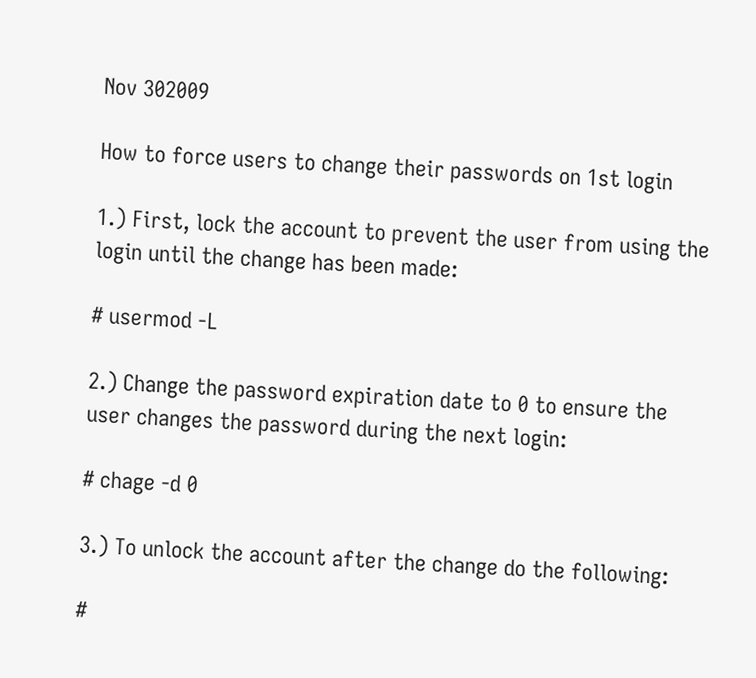Nov 302009

How to force users to change their passwords on 1st login

1.) First, lock the account to prevent the user from using the login until the change has been made:

# usermod -L

2.) Change the password expiration date to 0 to ensure the user changes the password during the next login:

# chage -d 0

3.) To unlock the account after the change do the following:

#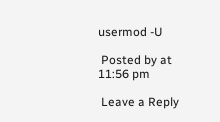usermod -U

 Posted by at 11:56 pm

 Leave a Reply